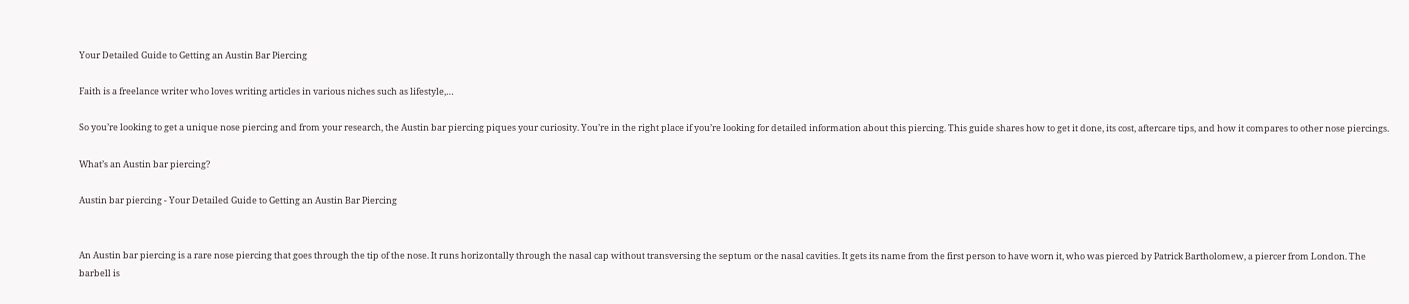Your Detailed Guide to Getting an Austin Bar Piercing

Faith is a freelance writer who loves writing articles in various niches such as lifestyle,…

So you’re looking to get a unique nose piercing and from your research, the Austin bar piercing piques your curiosity. You’re in the right place if you’re looking for detailed information about this piercing. This guide shares how to get it done, its cost, aftercare tips, and how it compares to other nose piercings.

What’s an Austin bar piercing?

Austin bar piercing - Your Detailed Guide to Getting an Austin Bar Piercing


An Austin bar piercing is a rare nose piercing that goes through the tip of the nose. It runs horizontally through the nasal cap without transversing the septum or the nasal cavities. It gets its name from the first person to have worn it, who was pierced by Patrick Bartholomew, a piercer from London. The barbell is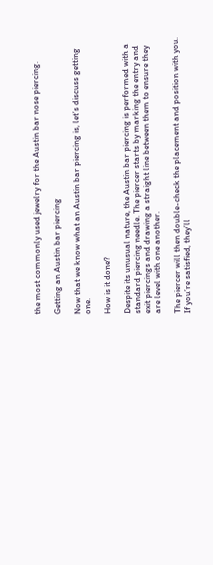the most commonly used jewelry for the Austin bar nose piercing.

Getting an Austin bar piercing

Now that we know what an Austin bar piercing is, let’s discuss getting one.

How is it done?

Despite its unusual nature, the Austin bar piercing is performed with a standard piercing needle. The piercer starts by marking the entry and exit piercings and drawing a straight line between them to ensure they are level with one another.

The piercer will then double-check the placement and position with you. If you’re satisfied, they’ll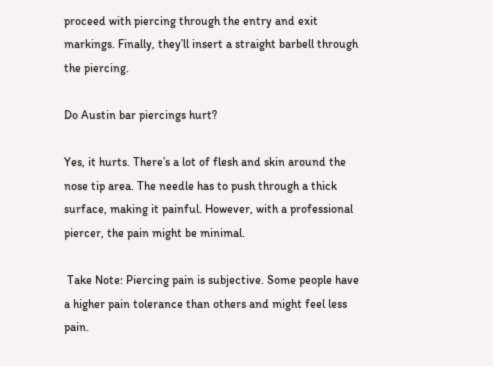proceed with piercing through the entry and exit markings. Finally, they’ll insert a straight barbell through the piercing.

Do Austin bar piercings hurt?

Yes, it hurts. There’s a lot of flesh and skin around the nose tip area. The needle has to push through a thick surface, making it painful. However, with a professional piercer, the pain might be minimal.

 Take Note: Piercing pain is subjective. Some people have a higher pain tolerance than others and might feel less pain.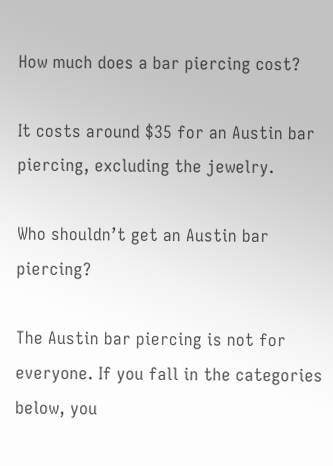How much does a bar piercing cost?

It costs around $35 for an Austin bar piercing, excluding the jewelry.

Who shouldn’t get an Austin bar piercing?

The Austin bar piercing is not for everyone. If you fall in the categories below, you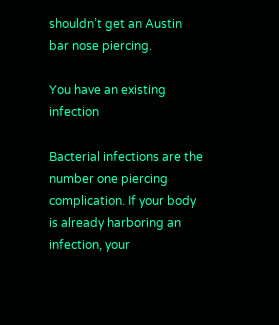shouldn’t get an Austin bar nose piercing.

You have an existing infection

Bacterial infections are the number one piercing complication. If your body is already harboring an infection, your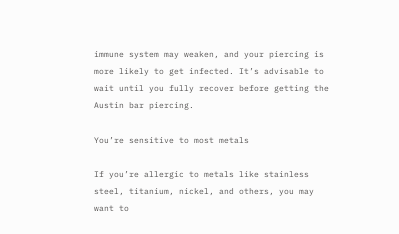immune system may weaken, and your piercing is more likely to get infected. It’s advisable to wait until you fully recover before getting the Austin bar piercing.

You’re sensitive to most metals

If you’re allergic to metals like stainless steel, titanium, nickel, and others, you may want to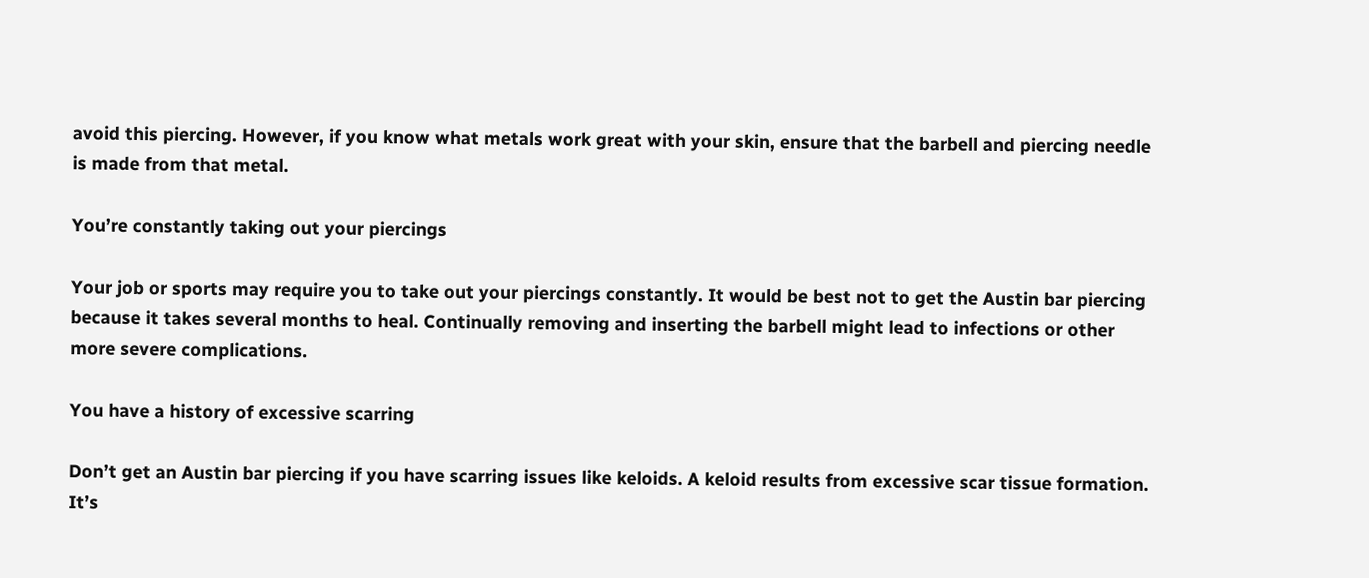avoid this piercing. However, if you know what metals work great with your skin, ensure that the barbell and piercing needle is made from that metal.

You’re constantly taking out your piercings

Your job or sports may require you to take out your piercings constantly. It would be best not to get the Austin bar piercing because it takes several months to heal. Continually removing and inserting the barbell might lead to infections or other more severe complications.

You have a history of excessive scarring

Don’t get an Austin bar piercing if you have scarring issues like keloids. A keloid results from excessive scar tissue formation. It’s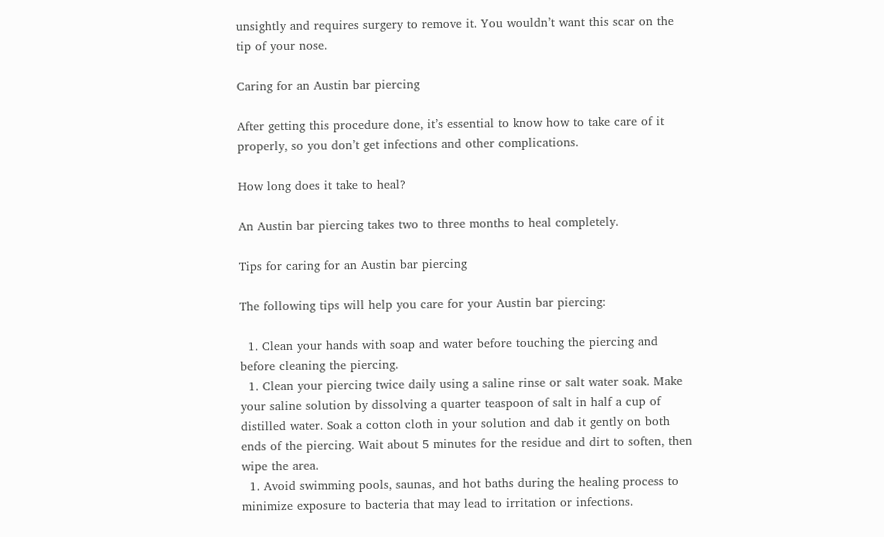unsightly and requires surgery to remove it. You wouldn’t want this scar on the tip of your nose.

Caring for an Austin bar piercing

After getting this procedure done, it’s essential to know how to take care of it properly, so you don’t get infections and other complications.

How long does it take to heal?

An Austin bar piercing takes two to three months to heal completely.

Tips for caring for an Austin bar piercing

The following tips will help you care for your Austin bar piercing:

  1. Clean your hands with soap and water before touching the piercing and before cleaning the piercing.
  1. Clean your piercing twice daily using a saline rinse or salt water soak. Make your saline solution by dissolving a quarter teaspoon of salt in half a cup of distilled water. Soak a cotton cloth in your solution and dab it gently on both ends of the piercing. Wait about 5 minutes for the residue and dirt to soften, then wipe the area.
  1. Avoid swimming pools, saunas, and hot baths during the healing process to minimize exposure to bacteria that may lead to irritation or infections.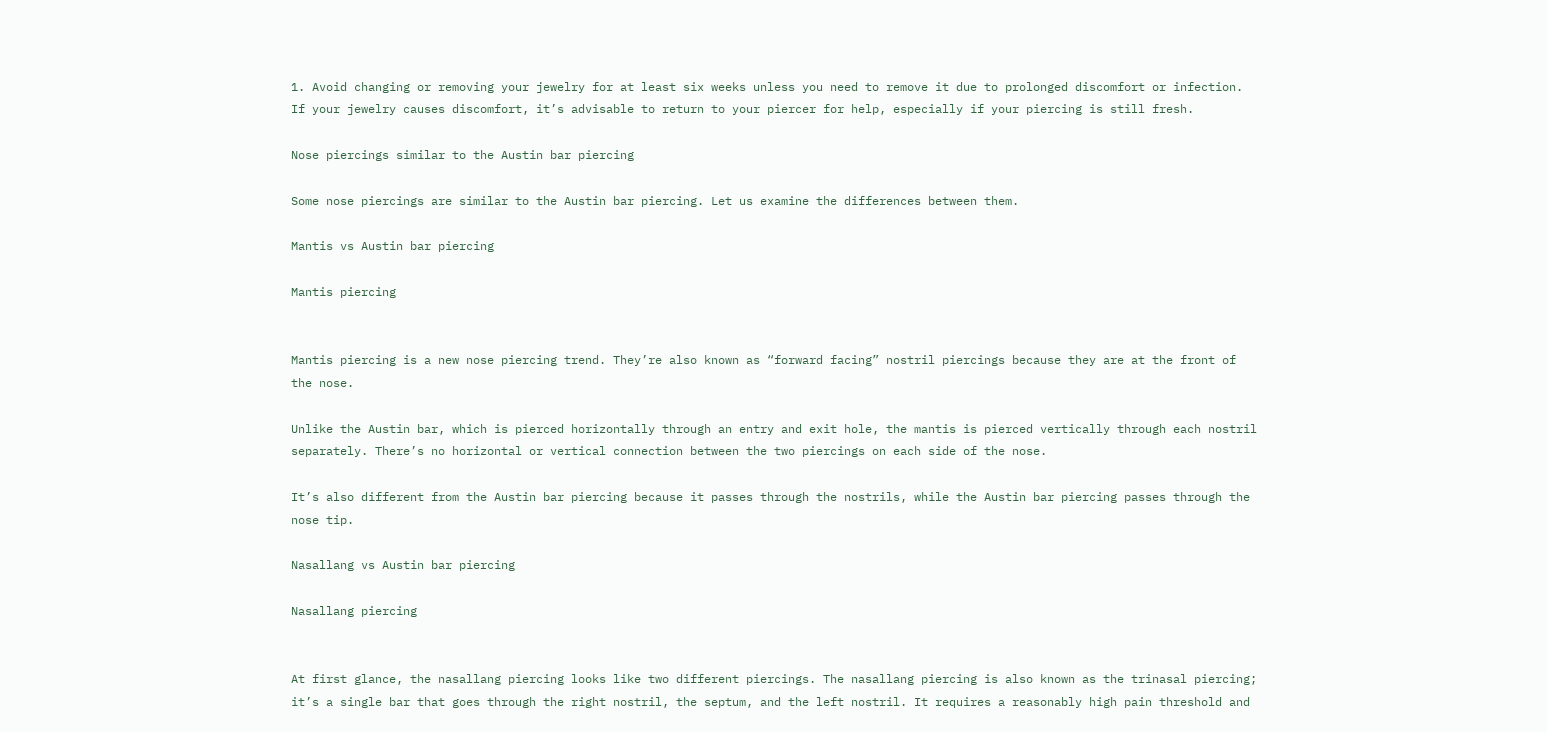1. Avoid changing or removing your jewelry for at least six weeks unless you need to remove it due to prolonged discomfort or infection. If your jewelry causes discomfort, it’s advisable to return to your piercer for help, especially if your piercing is still fresh.

Nose piercings similar to the Austin bar piercing

Some nose piercings are similar to the Austin bar piercing. Let us examine the differences between them.

Mantis vs Austin bar piercing

Mantis piercing


Mantis piercing is a new nose piercing trend. They’re also known as “forward facing” nostril piercings because they are at the front of the nose.

Unlike the Austin bar, which is pierced horizontally through an entry and exit hole, the mantis is pierced vertically through each nostril separately. There’s no horizontal or vertical connection between the two piercings on each side of the nose.

It’s also different from the Austin bar piercing because it passes through the nostrils, while the Austin bar piercing passes through the nose tip.

Nasallang vs Austin bar piercing

Nasallang piercing


At first glance, the nasallang piercing looks like two different piercings. The nasallang piercing is also known as the trinasal piercing; it’s a single bar that goes through the right nostril, the septum, and the left nostril. It requires a reasonably high pain threshold and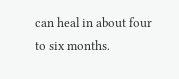can heal in about four to six months.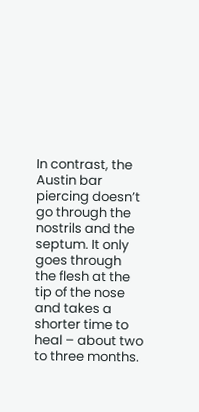In contrast, the Austin bar piercing doesn’t go through the nostrils and the septum. It only goes through the flesh at the tip of the nose and takes a shorter time to heal – about two to three months.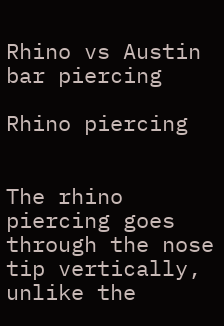Rhino vs Austin bar piercing

Rhino piercing


The rhino piercing goes through the nose tip vertically, unlike the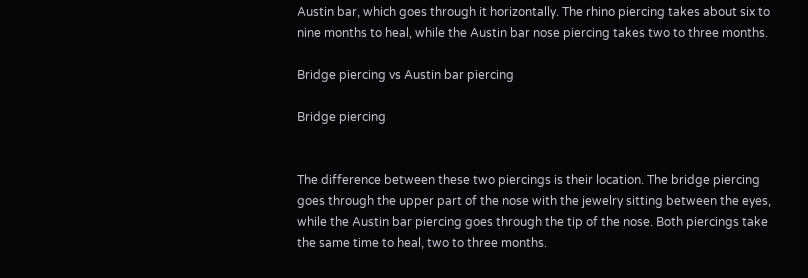Austin bar, which goes through it horizontally. The rhino piercing takes about six to nine months to heal, while the Austin bar nose piercing takes two to three months.

Bridge piercing vs Austin bar piercing

Bridge piercing


The difference between these two piercings is their location. The bridge piercing goes through the upper part of the nose with the jewelry sitting between the eyes, while the Austin bar piercing goes through the tip of the nose. Both piercings take the same time to heal, two to three months.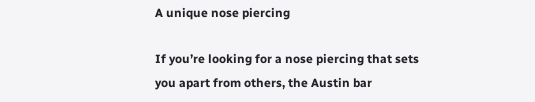A unique nose piercing

If you’re looking for a nose piercing that sets you apart from others, the Austin bar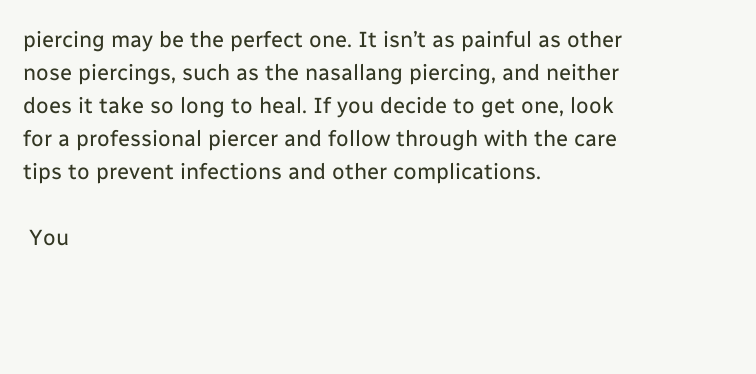piercing may be the perfect one. It isn’t as painful as other nose piercings, such as the nasallang piercing, and neither does it take so long to heal. If you decide to get one, look for a professional piercer and follow through with the care tips to prevent infections and other complications.

 You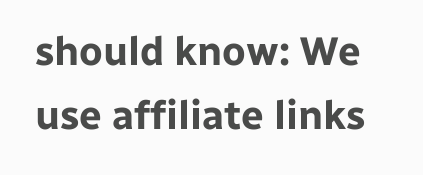should know: We use affiliate links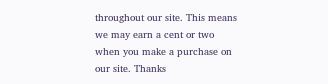throughout our site. This means we may earn a cent or two when you make a purchase on our site. Thanks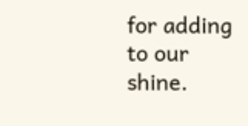for adding to our shine.